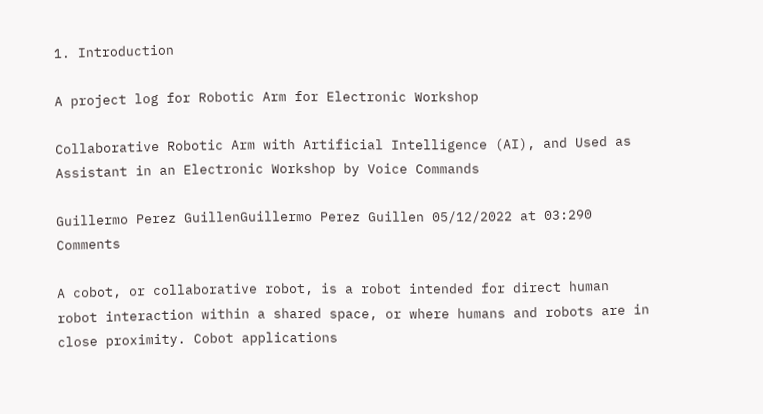1. Introduction

A project log for Robotic Arm for Electronic Workshop

Collaborative Robotic Arm with Artificial Intelligence (AI), and Used as Assistant in an Electronic Workshop by Voice Commands

Guillermo Perez GuillenGuillermo Perez Guillen 05/12/2022 at 03:290 Comments

A cobot, or collaborative robot, is a robot intended for direct human robot interaction within a shared space, or where humans and robots are in close proximity. Cobot applications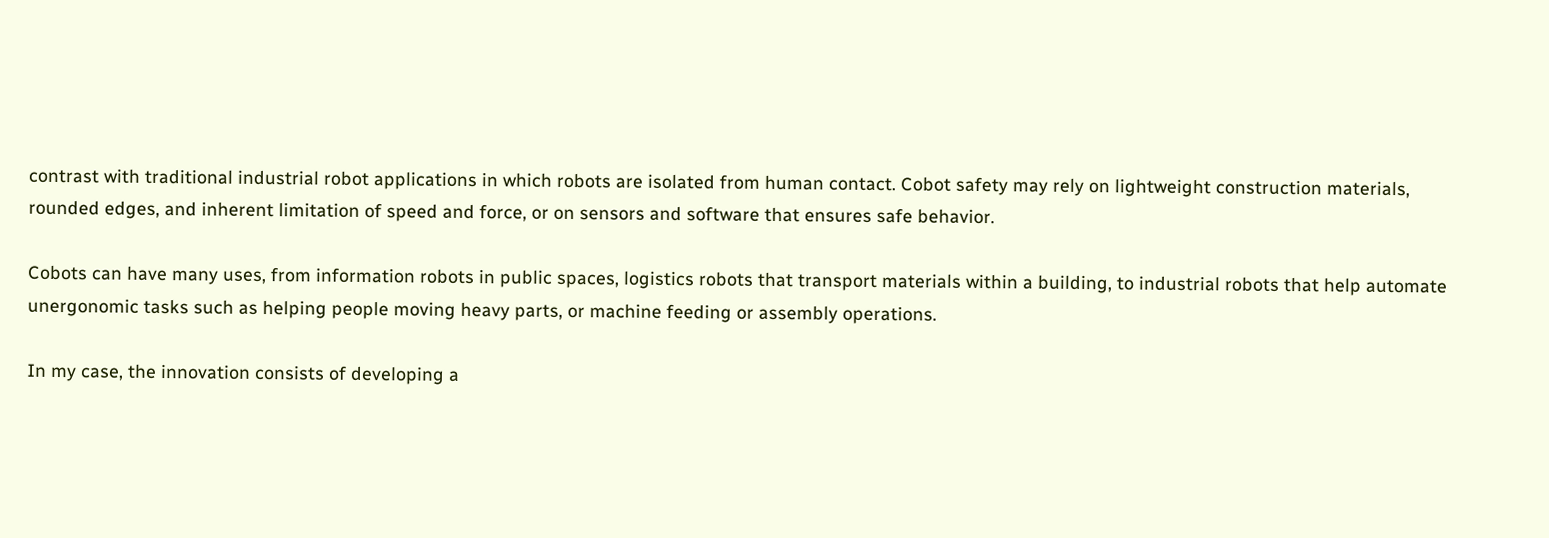contrast with traditional industrial robot applications in which robots are isolated from human contact. Cobot safety may rely on lightweight construction materials, rounded edges, and inherent limitation of speed and force, or on sensors and software that ensures safe behavior.

Cobots can have many uses, from information robots in public spaces, logistics robots that transport materials within a building, to industrial robots that help automate unergonomic tasks such as helping people moving heavy parts, or machine feeding or assembly operations.

In my case, the innovation consists of developing a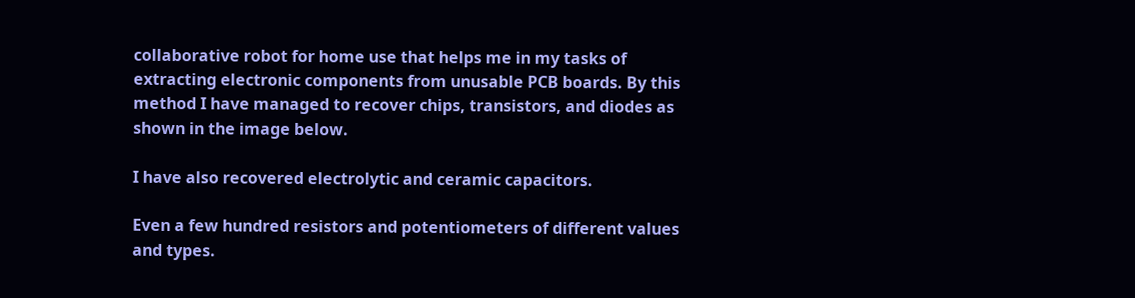collaborative robot for home use that helps me in my tasks of extracting electronic components from unusable PCB boards. By this method I have managed to recover chips, transistors, and diodes as shown in the image below.

I have also recovered electrolytic and ceramic capacitors.

Even a few hundred resistors and potentiometers of different values and types.